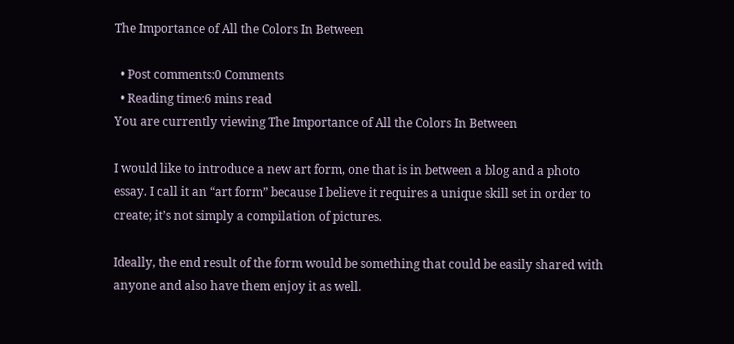The Importance of All the Colors In Between

  • Post comments:0 Comments
  • Reading time:6 mins read
You are currently viewing The Importance of All the Colors In Between

I would like to introduce a new art form, one that is in between a blog and a photo essay. I call it an “art form” because I believe it requires a unique skill set in order to create; it’s not simply a compilation of pictures.

Ideally, the end result of the form would be something that could be easily shared with anyone and also have them enjoy it as well.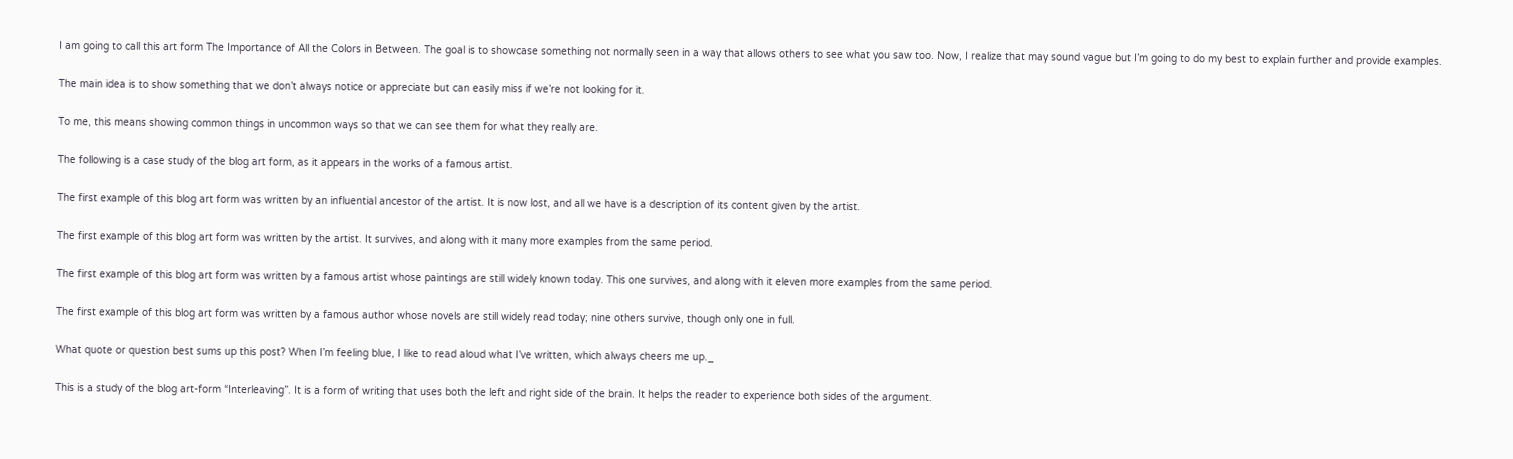I am going to call this art form The Importance of All the Colors in Between. The goal is to showcase something not normally seen in a way that allows others to see what you saw too. Now, I realize that may sound vague but I’m going to do my best to explain further and provide examples.

The main idea is to show something that we don’t always notice or appreciate but can easily miss if we’re not looking for it.

To me, this means showing common things in uncommon ways so that we can see them for what they really are.

The following is a case study of the blog art form, as it appears in the works of a famous artist.

The first example of this blog art form was written by an influential ancestor of the artist. It is now lost, and all we have is a description of its content given by the artist.

The first example of this blog art form was written by the artist. It survives, and along with it many more examples from the same period.

The first example of this blog art form was written by a famous artist whose paintings are still widely known today. This one survives, and along with it eleven more examples from the same period.

The first example of this blog art form was written by a famous author whose novels are still widely read today; nine others survive, though only one in full.

What quote or question best sums up this post? When I’m feeling blue, I like to read aloud what I’ve written, which always cheers me up._

This is a study of the blog art-form “Interleaving”. It is a form of writing that uses both the left and right side of the brain. It helps the reader to experience both sides of the argument.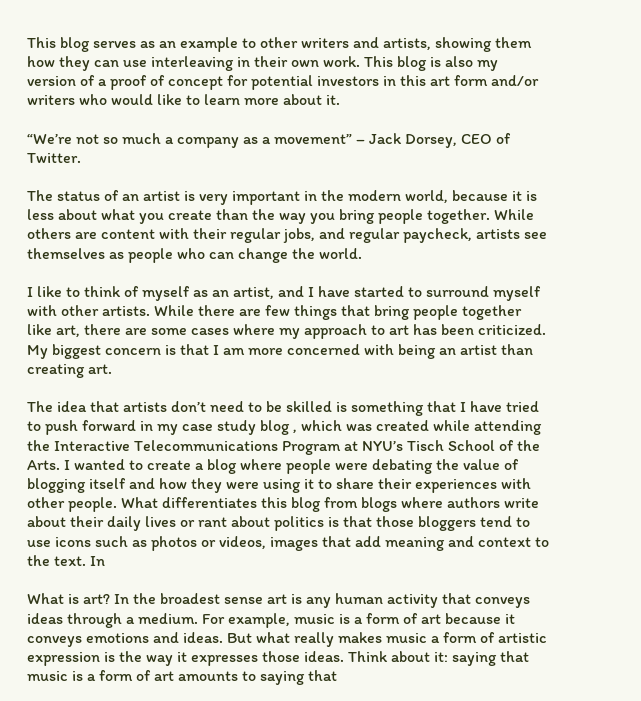This blog serves as an example to other writers and artists, showing them how they can use interleaving in their own work. This blog is also my version of a proof of concept for potential investors in this art form and/or writers who would like to learn more about it.

“We’re not so much a company as a movement” – Jack Dorsey, CEO of Twitter.

The status of an artist is very important in the modern world, because it is less about what you create than the way you bring people together. While others are content with their regular jobs, and regular paycheck, artists see themselves as people who can change the world.

I like to think of myself as an artist, and I have started to surround myself with other artists. While there are few things that bring people together like art, there are some cases where my approach to art has been criticized. My biggest concern is that I am more concerned with being an artist than creating art.

The idea that artists don’t need to be skilled is something that I have tried to push forward in my case study blog , which was created while attending the Interactive Telecommunications Program at NYU’s Tisch School of the Arts. I wanted to create a blog where people were debating the value of blogging itself and how they were using it to share their experiences with other people. What differentiates this blog from blogs where authors write about their daily lives or rant about politics is that those bloggers tend to use icons such as photos or videos, images that add meaning and context to the text. In

What is art? In the broadest sense art is any human activity that conveys ideas through a medium. For example, music is a form of art because it conveys emotions and ideas. But what really makes music a form of artistic expression is the way it expresses those ideas. Think about it: saying that music is a form of art amounts to saying that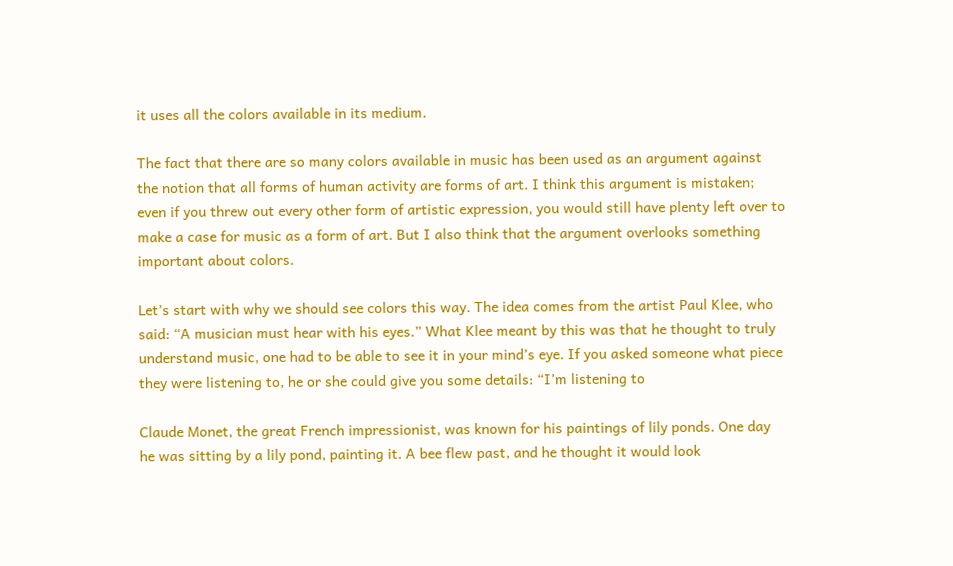it uses all the colors available in its medium.

The fact that there are so many colors available in music has been used as an argument against the notion that all forms of human activity are forms of art. I think this argument is mistaken; even if you threw out every other form of artistic expression, you would still have plenty left over to make a case for music as a form of art. But I also think that the argument overlooks something important about colors.

Let’s start with why we should see colors this way. The idea comes from the artist Paul Klee, who said: “A musician must hear with his eyes.” What Klee meant by this was that he thought to truly understand music, one had to be able to see it in your mind’s eye. If you asked someone what piece they were listening to, he or she could give you some details: “I’m listening to

Claude Monet, the great French impressionist, was known for his paintings of lily ponds. One day he was sitting by a lily pond, painting it. A bee flew past, and he thought it would look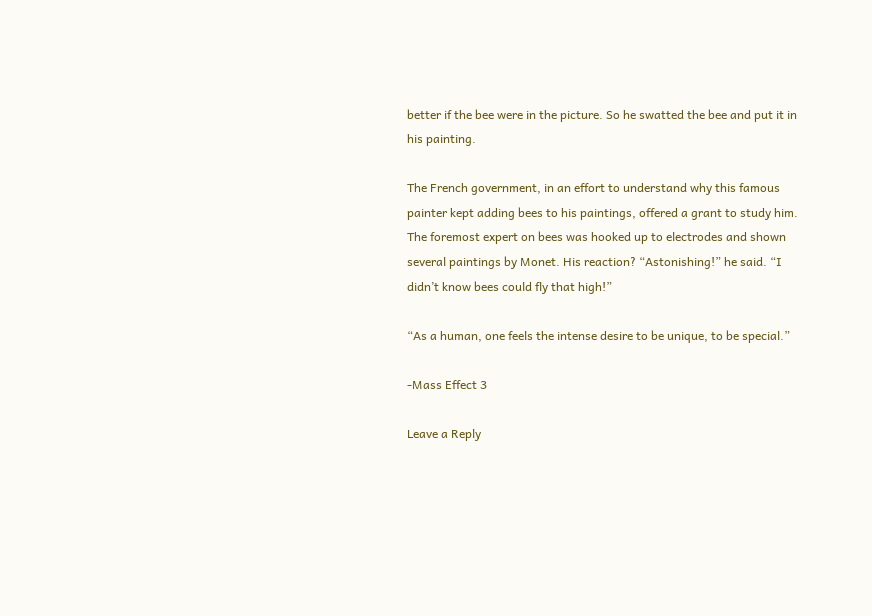better if the bee were in the picture. So he swatted the bee and put it in his painting.

The French government, in an effort to understand why this famous painter kept adding bees to his paintings, offered a grant to study him. The foremost expert on bees was hooked up to electrodes and shown several paintings by Monet. His reaction? “Astonishing!” he said. “I didn’t know bees could fly that high!”

“As a human, one feels the intense desire to be unique, to be special.”

-Mass Effect 3

Leave a Reply